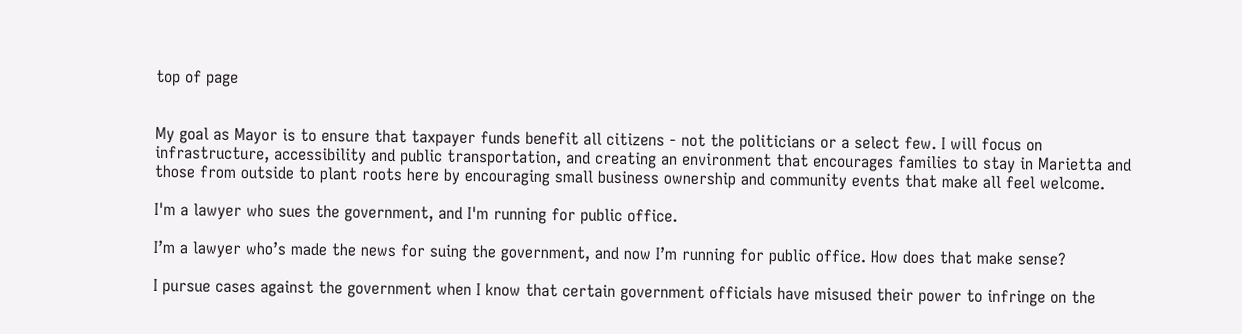top of page


My goal as Mayor is to ensure that taxpayer funds benefit all citizens - not the politicians or a select few. I will focus on infrastructure, accessibility and public transportation, and creating an environment that encourages families to stay in Marietta and those from outside to plant roots here by encouraging small business ownership and community events that make all feel welcome.

I'm a lawyer who sues the government, and I'm running for public office.

I’m a lawyer who’s made the news for suing the government, and now I’m running for public office. How does that make sense?

I pursue cases against the government when I know that certain government officials have misused their power to infringe on the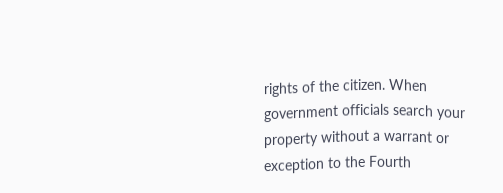rights of the citizen. When government officials search your property without a warrant or exception to the Fourth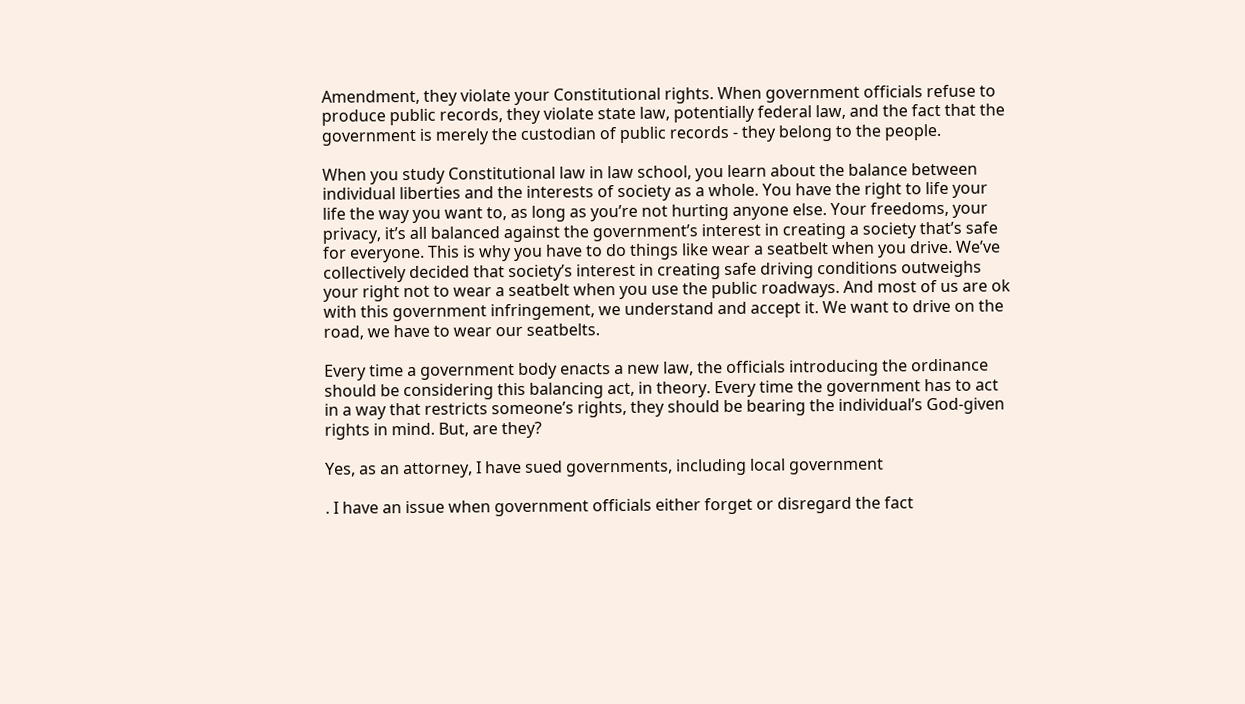Amendment, they violate your Constitutional rights. When government officials refuse to produce public records, they violate state law, potentially federal law, and the fact that the government is merely the custodian of public records - they belong to the people.

When you study Constitutional law in law school, you learn about the balance between individual liberties and the interests of society as a whole. You have the right to life your life the way you want to, as long as you’re not hurting anyone else. Your freedoms, your privacy, it’s all balanced against the government’s interest in creating a society that’s safe for everyone. This is why you have to do things like wear a seatbelt when you drive. We’ve collectively decided that society’s interest in creating safe driving conditions outweighs your right not to wear a seatbelt when you use the public roadways. And most of us are ok with this government infringement, we understand and accept it. We want to drive on the road, we have to wear our seatbelts.

Every time a government body enacts a new law, the officials introducing the ordinance should be considering this balancing act, in theory. Every time the government has to act in a way that restricts someone’s rights, they should be bearing the individual’s God-given rights in mind. But, are they?

Yes, as an attorney, I have sued governments, including local government

. I have an issue when government officials either forget or disregard the fact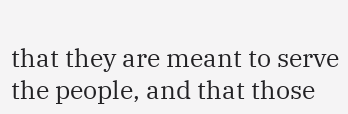that they are meant to serve the people, and that those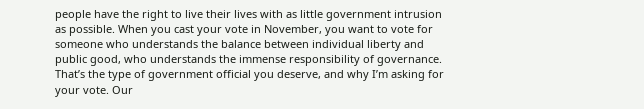people have the right to live their lives with as little government intrusion as possible. When you cast your vote in November, you want to vote for someone who understands the balance between individual liberty and public good, who understands the immense responsibility of governance. That’s the type of government official you deserve, and why I’m asking for your vote. Our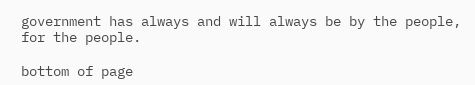government has always and will always be by the people, for the people.

bottom of page